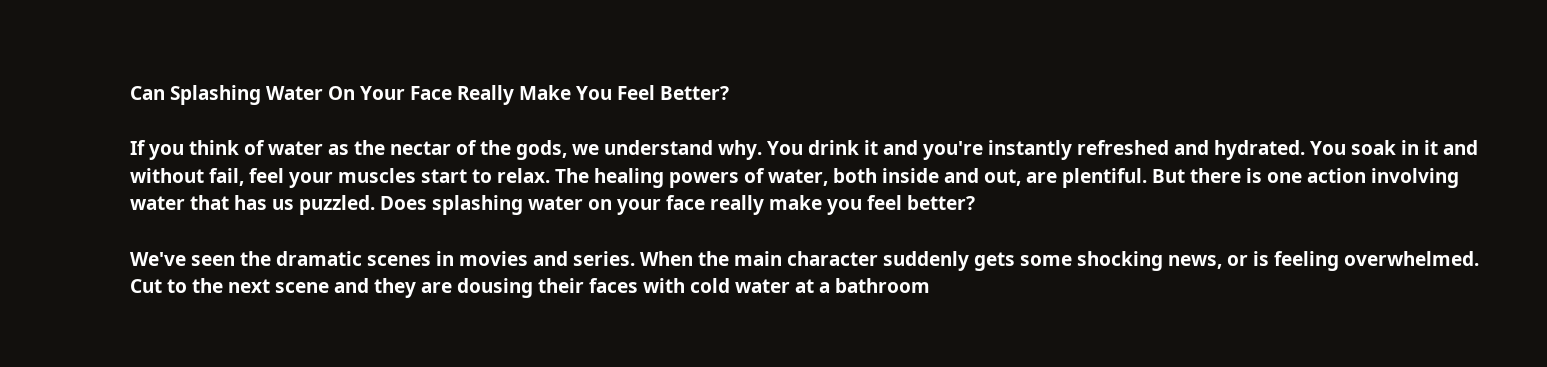Can Splashing Water On Your Face Really Make You Feel Better?

If you think of water as the nectar of the gods, we understand why. You drink it and you're instantly refreshed and hydrated. You soak in it and without fail, feel your muscles start to relax. The healing powers of water, both inside and out, are plentiful. But there is one action involving water that has us puzzled. Does splashing water on your face really make you feel better?

We've seen the dramatic scenes in movies and series. When the main character suddenly gets some shocking news, or is feeling overwhelmed. Cut to the next scene and they are dousing their faces with cold water at a bathroom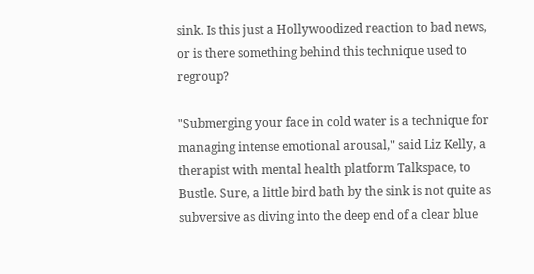sink. Is this just a Hollywoodized reaction to bad news, or is there something behind this technique used to regroup?

"Submerging your face in cold water is a technique for managing intense emotional arousal," said Liz Kelly, a therapist with mental health platform Talkspace, to Bustle. Sure, a little bird bath by the sink is not quite as subversive as diving into the deep end of a clear blue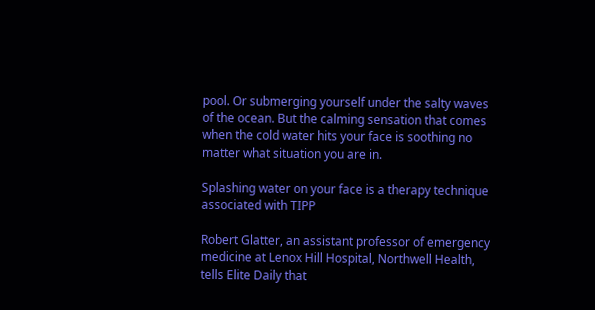pool. Or submerging yourself under the salty waves of the ocean. But the calming sensation that comes when the cold water hits your face is soothing no matter what situation you are in.

Splashing water on your face is a therapy technique associated with TIPP

Robert Glatter, an assistant professor of emergency medicine at Lenox Hill Hospital, Northwell Health, tells Elite Daily that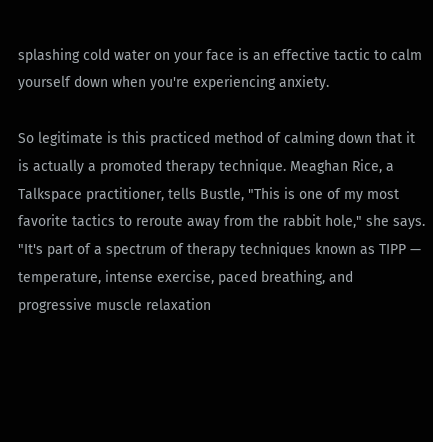splashing cold water on your face is an effective tactic to calm yourself down when you're experiencing anxiety.

So legitimate is this practiced method of calming down that it is actually a promoted therapy technique. Meaghan Rice, a Talkspace practitioner, tells Bustle, "This is one of my most favorite tactics to reroute away from the rabbit hole," she says. "It's part of a spectrum of therapy techniques known as TIPP — temperature, intense exercise, paced breathing, and progressive muscle relaxation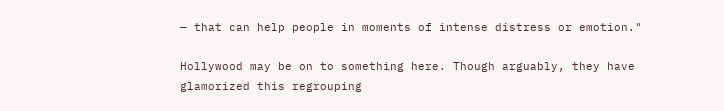— that can help people in moments of intense distress or emotion."

Hollywood may be on to something here. Though arguably, they have glamorized this regrouping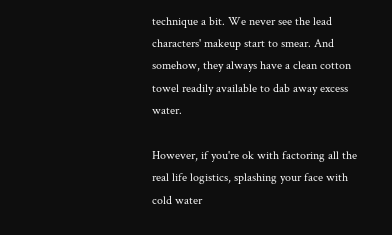technique a bit. We never see the lead characters' makeup start to smear. And somehow, they always have a clean cotton towel readily available to dab away excess water.

However, if you're ok with factoring all the real life logistics, splashing your face with cold water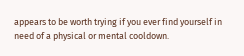appears to be worth trying if you ever find yourself in need of a physical or mental cooldown.